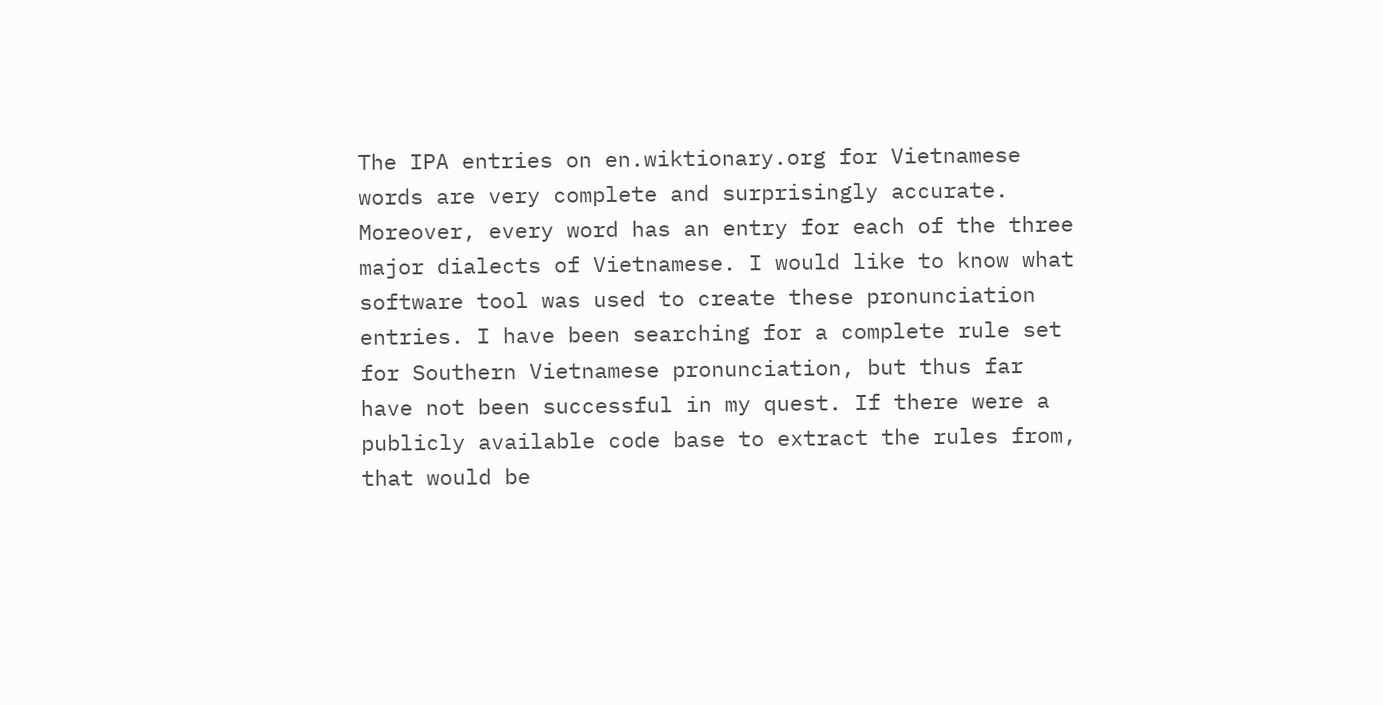The IPA entries on en.wiktionary.org for Vietnamese words are very complete and surprisingly accurate. Moreover, every word has an entry for each of the three major dialects of Vietnamese. I would like to know what software tool was used to create these pronunciation entries. I have been searching for a complete rule set for Southern Vietnamese pronunciation, but thus far have not been successful in my quest. If there were a publicly available code base to extract the rules from, that would be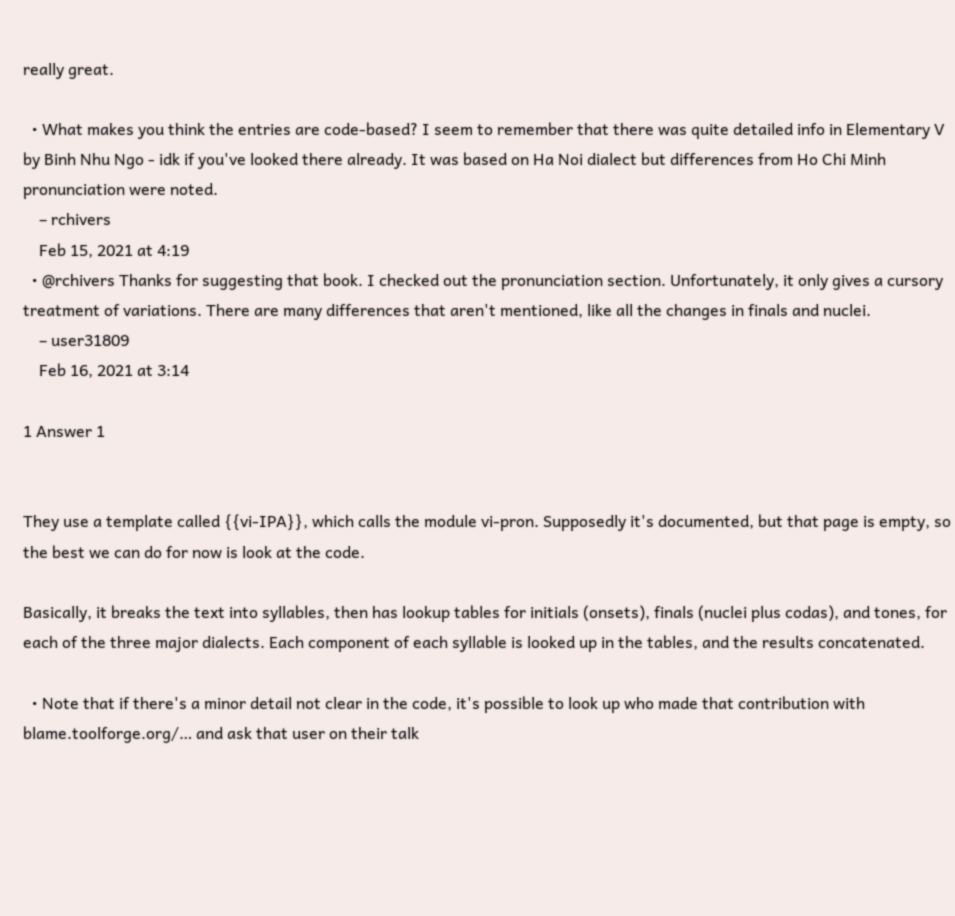really great.

  • What makes you think the entries are code-based? I seem to remember that there was quite detailed info in Elementary V by Binh Nhu Ngo - idk if you've looked there already. It was based on Ha Noi dialect but differences from Ho Chi Minh pronunciation were noted.
    – rchivers
    Feb 15, 2021 at 4:19
  • @rchivers Thanks for suggesting that book. I checked out the pronunciation section. Unfortunately, it only gives a cursory treatment of variations. There are many differences that aren't mentioned, like all the changes in finals and nuclei.
    – user31809
    Feb 16, 2021 at 3:14

1 Answer 1


They use a template called {{vi-IPA}}, which calls the module vi-pron. Supposedly it's documented, but that page is empty, so the best we can do for now is look at the code.

Basically, it breaks the text into syllables, then has lookup tables for initials (onsets), finals (nuclei plus codas), and tones, for each of the three major dialects. Each component of each syllable is looked up in the tables, and the results concatenated.

  • Note that if there's a minor detail not clear in the code, it's possible to look up who made that contribution with blame.toolforge.org/… and ask that user on their talk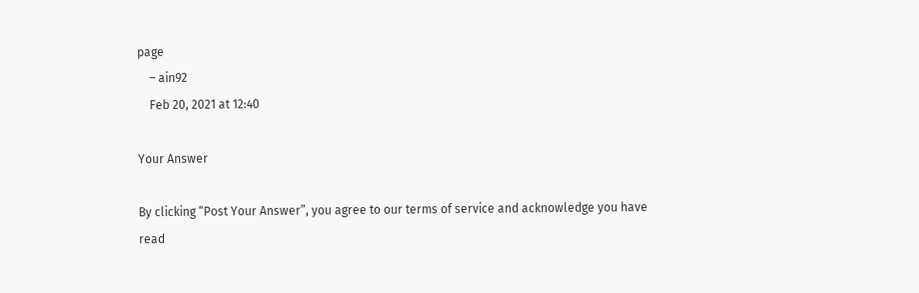page
    – ain92
    Feb 20, 2021 at 12:40

Your Answer

By clicking “Post Your Answer”, you agree to our terms of service and acknowledge you have read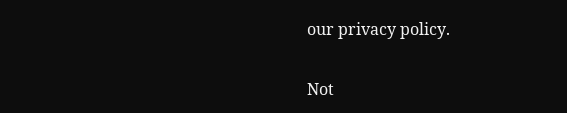our privacy policy.

Not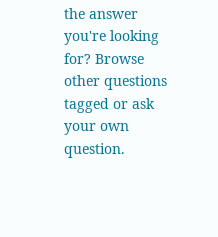the answer you're looking for? Browse other questions tagged or ask your own question.